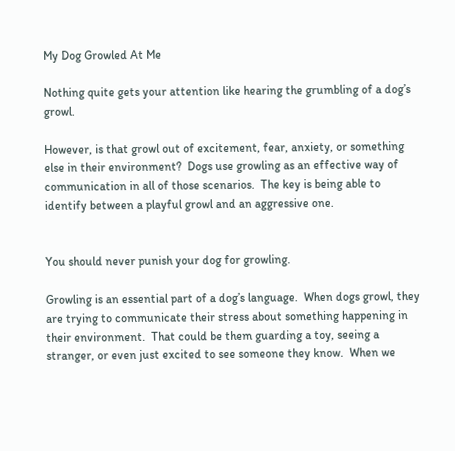My Dog Growled At Me

Nothing quite gets your attention like hearing the grumbling of a dog’s growl.

However, is that growl out of excitement, fear, anxiety, or something else in their environment?  Dogs use growling as an effective way of communication in all of those scenarios.  The key is being able to identify between a playful growl and an aggressive one.


You should never punish your dog for growling.

Growling is an essential part of a dog’s language.  When dogs growl, they are trying to communicate their stress about something happening in their environment.  That could be them guarding a toy, seeing a stranger, or even just excited to see someone they know.  When we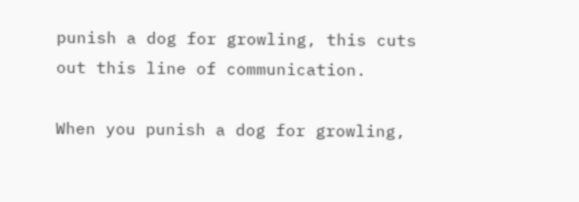punish a dog for growling, this cuts out this line of communication.

When you punish a dog for growling,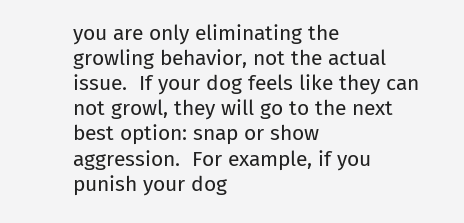you are only eliminating the growling behavior, not the actual issue.  If your dog feels like they can not growl, they will go to the next best option: snap or show aggression.  For example, if you punish your dog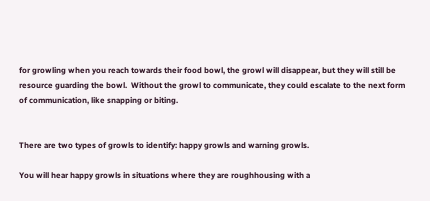for growling when you reach towards their food bowl, the growl will disappear, but they will still be resource guarding the bowl.  Without the growl to communicate, they could escalate to the next form of communication, like snapping or biting.


There are two types of growls to identify: happy growls and warning growls.

You will hear happy growls in situations where they are roughhousing with a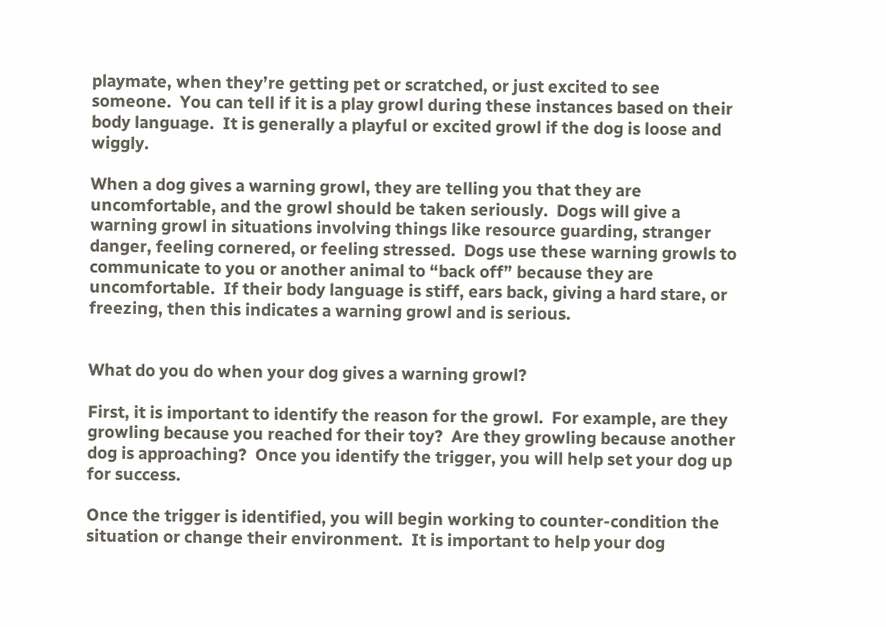playmate, when they’re getting pet or scratched, or just excited to see someone.  You can tell if it is a play growl during these instances based on their body language.  It is generally a playful or excited growl if the dog is loose and wiggly.

When a dog gives a warning growl, they are telling you that they are uncomfortable, and the growl should be taken seriously.  Dogs will give a warning growl in situations involving things like resource guarding, stranger danger, feeling cornered, or feeling stressed.  Dogs use these warning growls to communicate to you or another animal to “back off” because they are uncomfortable.  If their body language is stiff, ears back, giving a hard stare, or freezing, then this indicates a warning growl and is serious.


What do you do when your dog gives a warning growl?

First, it is important to identify the reason for the growl.  For example, are they growling because you reached for their toy?  Are they growling because another dog is approaching?  Once you identify the trigger, you will help set your dog up for success.

Once the trigger is identified, you will begin working to counter-condition the situation or change their environment.  It is important to help your dog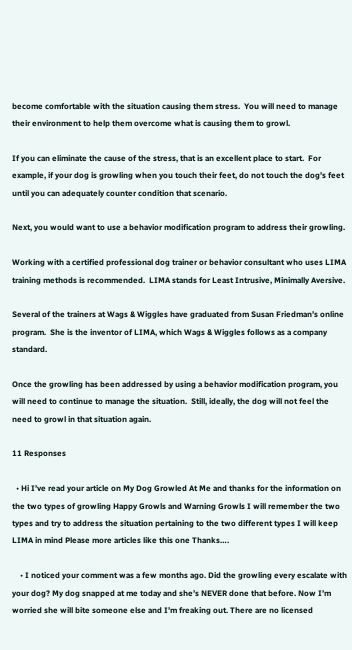become comfortable with the situation causing them stress.  You will need to manage their environment to help them overcome what is causing them to growl.

If you can eliminate the cause of the stress, that is an excellent place to start.  For example, if your dog is growling when you touch their feet, do not touch the dog’s feet until you can adequately counter condition that scenario.

Next, you would want to use a behavior modification program to address their growling.

Working with a certified professional dog trainer or behavior consultant who uses LIMA training methods is recommended.  LIMA stands for Least Intrusive, Minimally Aversive.

Several of the trainers at Wags & Wiggles have graduated from Susan Friedman’s online program.  She is the inventor of LIMA, which Wags & Wiggles follows as a company standard.

Once the growling has been addressed by using a behavior modification program, you will need to continue to manage the situation.  Still, ideally, the dog will not feel the need to growl in that situation again.

11 Responses

  • Hi I’ve read your article on My Dog Growled At Me and thanks for the information on the two types of growling Happy Growls and Warning Growls I will remember the two types and try to address the situation pertaining to the two different types I will keep LIMA in mind Please more articles like this one Thanks….

    • I noticed your comment was a few months ago. Did the growling every escalate with your dog? My dog snapped at me today and she’s NEVER done that before. Now I’m worried she will bite someone else and I’m freaking out. There are no licensed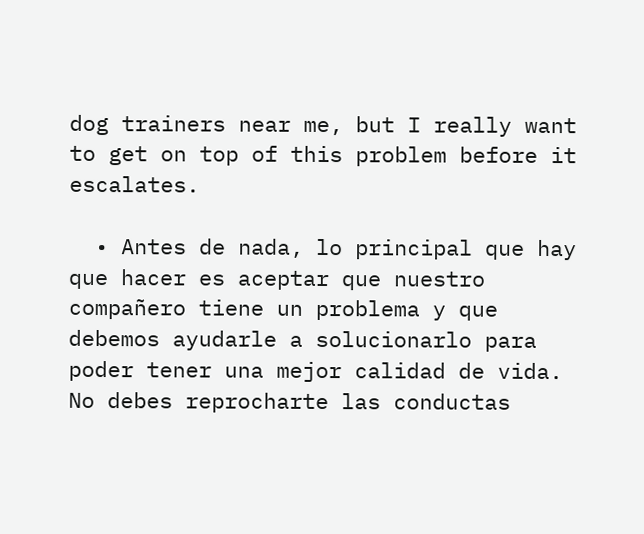dog trainers near me, but I really want to get on top of this problem before it escalates.

  • Antes de nada, lo principal que hay que hacer es aceptar que nuestro compañero tiene un problema y que debemos ayudarle a solucionarlo para poder tener una mejor calidad de vida. No debes reprocharte las conductas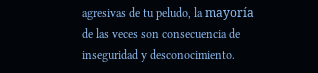agresivas de tu peludo, la mayoría de las veces son consecuencia de inseguridad y desconocimiento.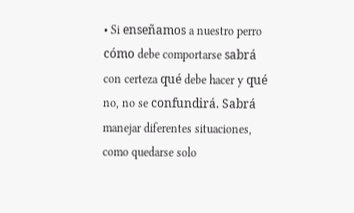• Si enseñamos a nuestro perro cómo debe comportarse sabrá con certeza qué debe hacer y qué no, no se confundirá. Sabrá manejar diferentes situaciones, como quedarse solo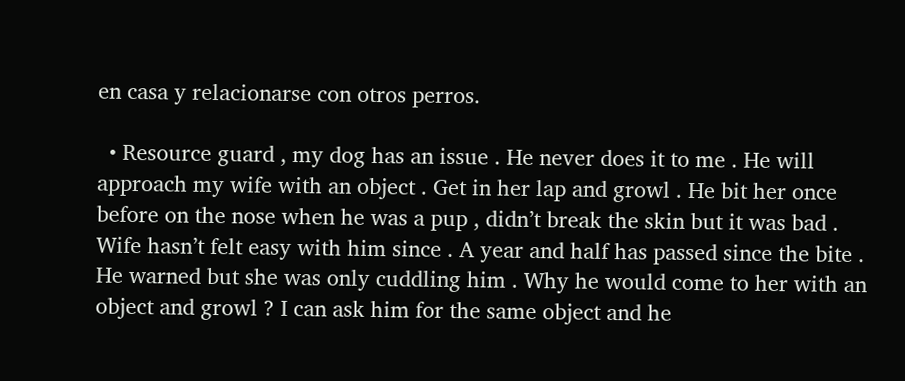en casa y relacionarse con otros perros.

  • Resource guard , my dog has an issue . He never does it to me . He will approach my wife with an object . Get in her lap and growl . He bit her once before on the nose when he was a pup , didn’t break the skin but it was bad . Wife hasn’t felt easy with him since . A year and half has passed since the bite . He warned but she was only cuddling him . Why he would come to her with an object and growl ? I can ask him for the same object and he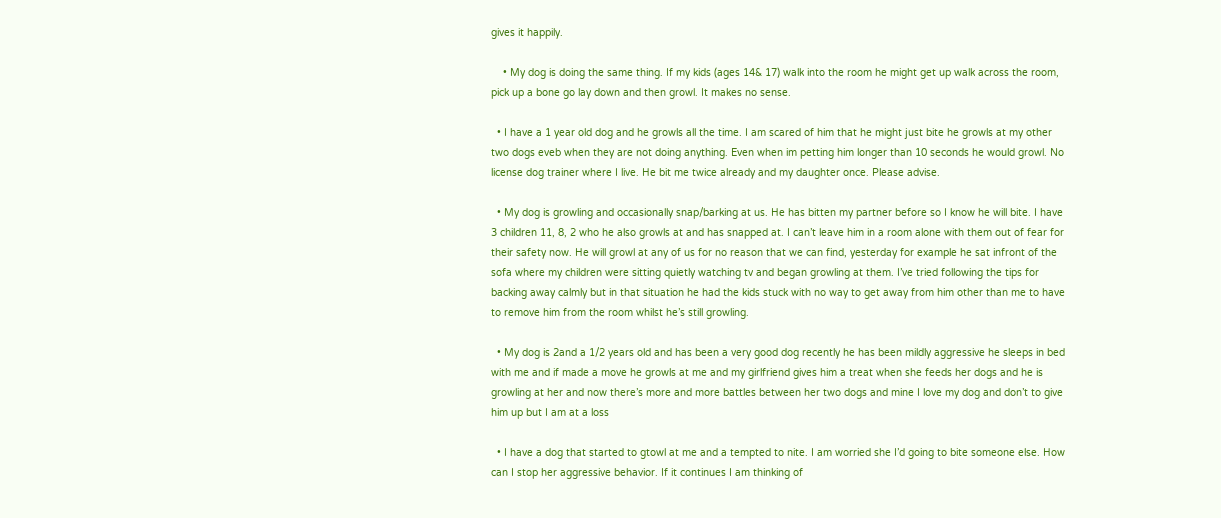gives it happily.

    • My dog is doing the same thing. If my kids (ages 14& 17) walk into the room he might get up walk across the room, pick up a bone go lay down and then growl. It makes no sense.

  • I have a 1 year old dog and he growls all the time. I am scared of him that he might just bite he growls at my other two dogs eveb when they are not doing anything. Even when im petting him longer than 10 seconds he would growl. No license dog trainer where I live. He bit me twice already and my daughter once. Please advise.

  • My dog is growling and occasionally snap/barking at us. He has bitten my partner before so I know he will bite. I have 3 children 11, 8, 2 who he also growls at and has snapped at. I can’t leave him in a room alone with them out of fear for their safety now. He will growl at any of us for no reason that we can find, yesterday for example he sat infront of the sofa where my children were sitting quietly watching tv and began growling at them. I’ve tried following the tips for backing away calmly but in that situation he had the kids stuck with no way to get away from him other than me to have to remove him from the room whilst he’s still growling.

  • My dog is 2and a 1/2 years old and has been a very good dog recently he has been mildly aggressive he sleeps in bed with me and if made a move he growls at me and my girlfriend gives him a treat when she feeds her dogs and he is growling at her and now there’s more and more battles between her two dogs and mine I love my dog and don’t to give him up but I am at a loss

  • I have a dog that started to gtowl at me and a tempted to nite. I am worried she I’d going to bite someone else. How can I stop her aggressive behavior. If it continues I am thinking of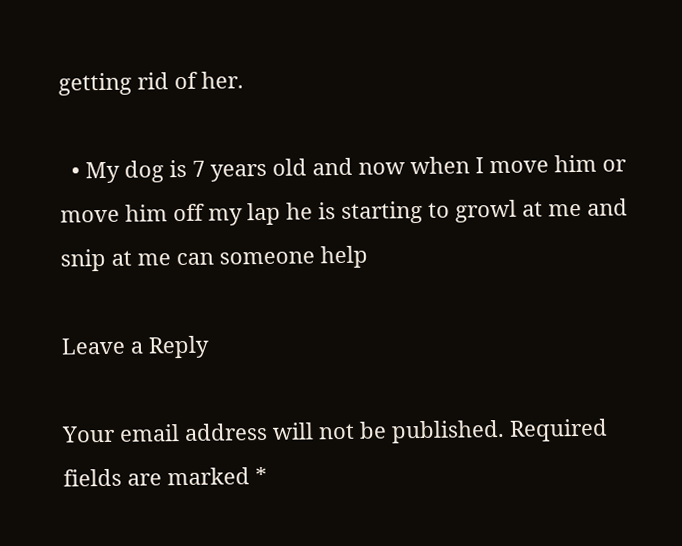getting rid of her.

  • My dog is 7 years old and now when I move him or move him off my lap he is starting to growl at me and snip at me can someone help

Leave a Reply

Your email address will not be published. Required fields are marked *